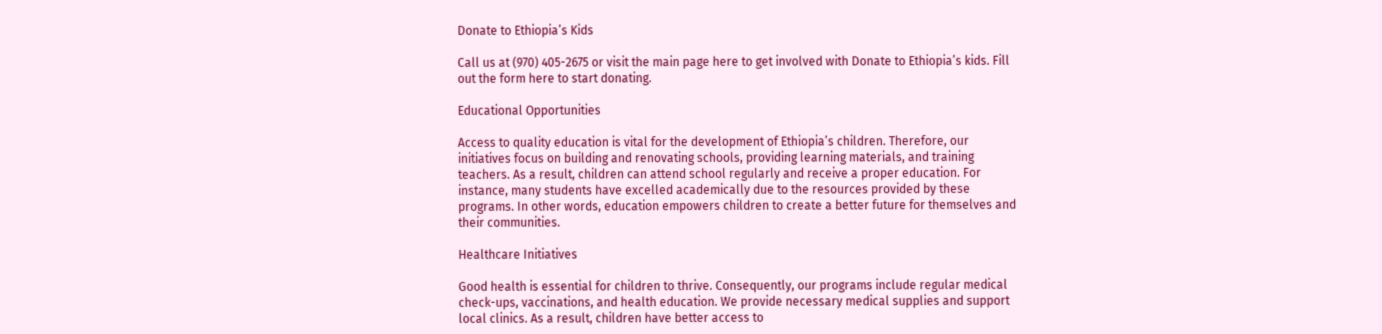Donate to Ethiopia’s Kids

Call us at (970) 405-2675 or visit the main page here to get involved with Donate to Ethiopia’s kids. Fill out the form here to start donating.

Educational Opportunities

Access to quality education is vital for the development of Ethiopia’s children. Therefore, our initiatives focus on building and renovating schools, providing learning materials, and training teachers. As a result, children can attend school regularly and receive a proper education. For instance, many students have excelled academically due to the resources provided by these programs. In other words, education empowers children to create a better future for themselves and their communities.

Healthcare Initiatives

Good health is essential for children to thrive. Consequently, our programs include regular medical check-ups, vaccinations, and health education. We provide necessary medical supplies and support local clinics. As a result, children have better access to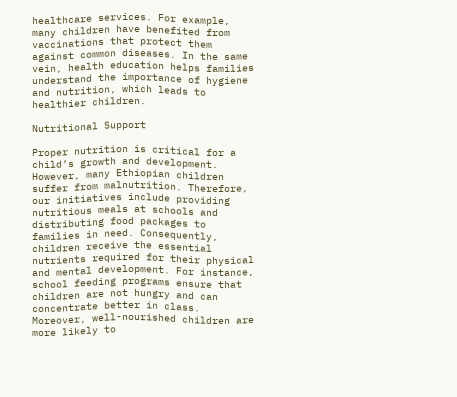healthcare services. For example, many children have benefited from vaccinations that protect them against common diseases. In the same vein, health education helps families understand the importance of hygiene and nutrition, which leads to healthier children.

Nutritional Support

Proper nutrition is critical for a child’s growth and development. However, many Ethiopian children suffer from malnutrition. Therefore, our initiatives include providing nutritious meals at schools and distributing food packages to families in need. Consequently, children receive the essential nutrients required for their physical and mental development. For instance, school feeding programs ensure that children are not hungry and can concentrate better in class. Moreover, well-nourished children are more likely to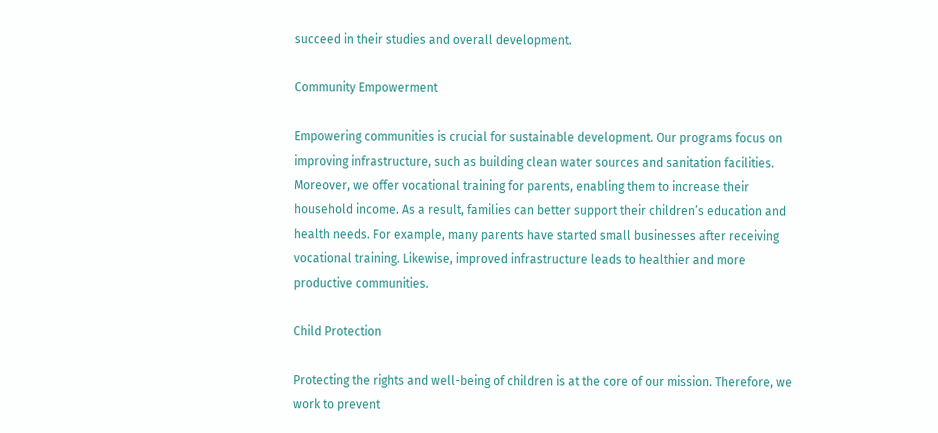succeed in their studies and overall development.

Community Empowerment

Empowering communities is crucial for sustainable development. Our programs focus on improving infrastructure, such as building clean water sources and sanitation facilities. Moreover, we offer vocational training for parents, enabling them to increase their household income. As a result, families can better support their children’s education and health needs. For example, many parents have started small businesses after receiving vocational training. Likewise, improved infrastructure leads to healthier and more productive communities.

Child Protection

Protecting the rights and well-being of children is at the core of our mission. Therefore, we work to prevent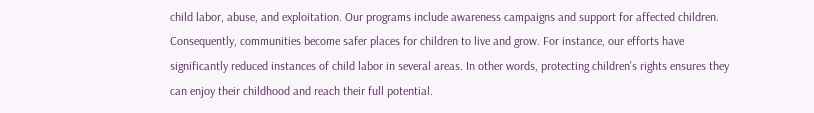child labor, abuse, and exploitation. Our programs include awareness campaigns and support for affected children. Consequently, communities become safer places for children to live and grow. For instance, our efforts have significantly reduced instances of child labor in several areas. In other words, protecting children’s rights ensures they can enjoy their childhood and reach their full potential.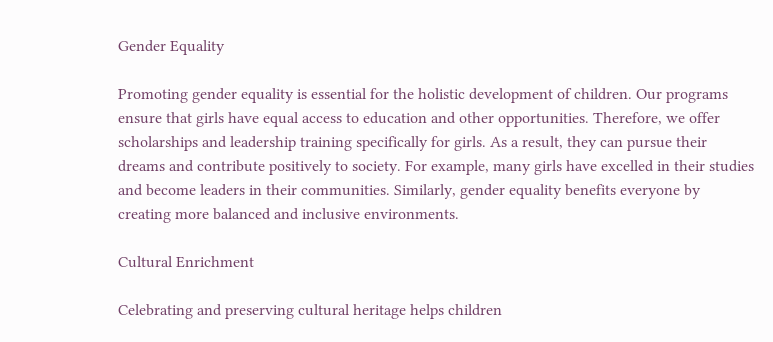Gender Equality

Promoting gender equality is essential for the holistic development of children. Our programs ensure that girls have equal access to education and other opportunities. Therefore, we offer scholarships and leadership training specifically for girls. As a result, they can pursue their dreams and contribute positively to society. For example, many girls have excelled in their studies and become leaders in their communities. Similarly, gender equality benefits everyone by creating more balanced and inclusive environments.

Cultural Enrichment

Celebrating and preserving cultural heritage helps children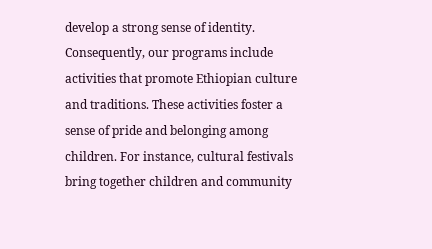develop a strong sense of identity. Consequently, our programs include activities that promote Ethiopian culture and traditions. These activities foster a sense of pride and belonging among children. For instance, cultural festivals bring together children and community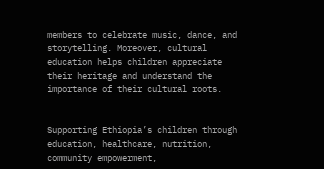members to celebrate music, dance, and storytelling. Moreover, cultural education helps children appreciate their heritage and understand the importance of their cultural roots.


Supporting Ethiopia’s children through education, healthcare, nutrition, community empowerment,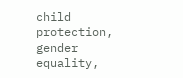child protection, gender equality,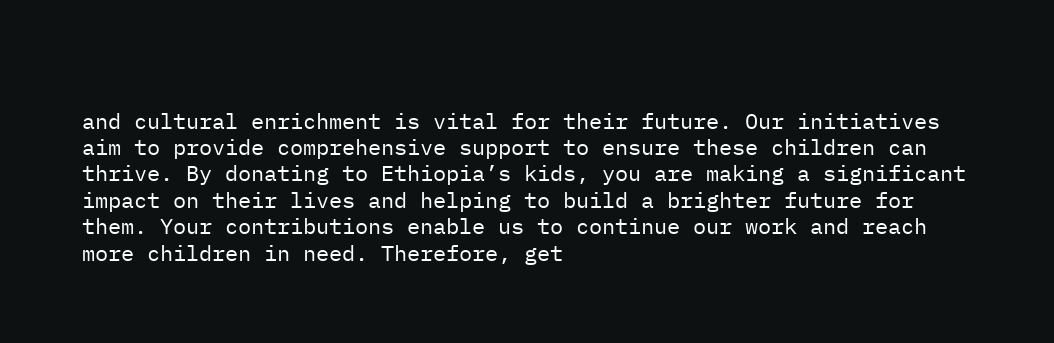and cultural enrichment is vital for their future. Our initiatives aim to provide comprehensive support to ensure these children can thrive. By donating to Ethiopia’s kids, you are making a significant impact on their lives and helping to build a brighter future for them. Your contributions enable us to continue our work and reach more children in need. Therefore, get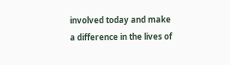involved today and make a difference in the lives of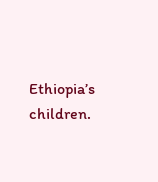Ethiopia’s children.